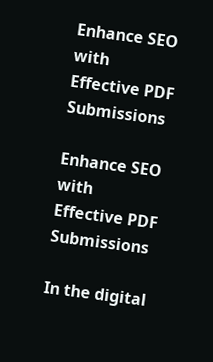Enhance SEO with Effective PDF Submissions

Enhance SEO with Effective PDF Submissions

In the digital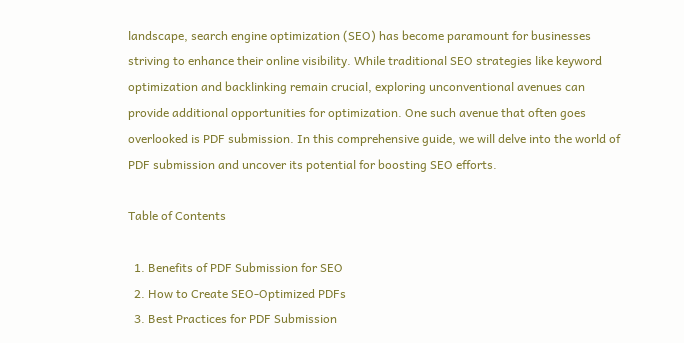landscape, search engine optimization (SEO) has become paramount for businesses striving to enhance their online visibility. While traditional SEO strategies like keyword optimization and backlinking remain crucial, exploring unconventional avenues can provide additional opportunities for optimization. One such avenue that often goes overlooked is PDF submission. In this comprehensive guide, we will delve into the world of PDF submission and uncover its potential for boosting SEO efforts.

Table of Contents

  1. Benefits of PDF Submission for SEO
  2. How to Create SEO-Optimized PDFs
  3. Best Practices for PDF Submission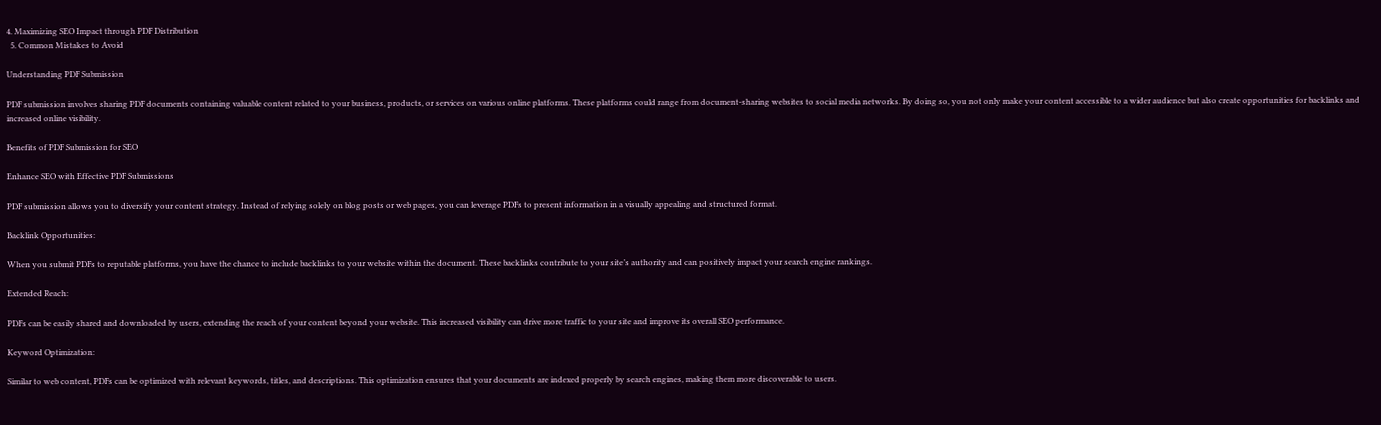4. Maximizing SEO Impact through PDF Distribution
  5. Common Mistakes to Avoid

Understanding PDF Submission

PDF submission involves sharing PDF documents containing valuable content related to your business, products, or services on various online platforms. These platforms could range from document-sharing websites to social media networks. By doing so, you not only make your content accessible to a wider audience but also create opportunities for backlinks and increased online visibility.

Benefits of PDF Submission for SEO

Enhance SEO with Effective PDF Submissions

PDF submission allows you to diversify your content strategy. Instead of relying solely on blog posts or web pages, you can leverage PDFs to present information in a visually appealing and structured format.

Backlink Opportunities:

When you submit PDFs to reputable platforms, you have the chance to include backlinks to your website within the document. These backlinks contribute to your site’s authority and can positively impact your search engine rankings.

Extended Reach:

PDFs can be easily shared and downloaded by users, extending the reach of your content beyond your website. This increased visibility can drive more traffic to your site and improve its overall SEO performance.

Keyword Optimization:

Similar to web content, PDFs can be optimized with relevant keywords, titles, and descriptions. This optimization ensures that your documents are indexed properly by search engines, making them more discoverable to users.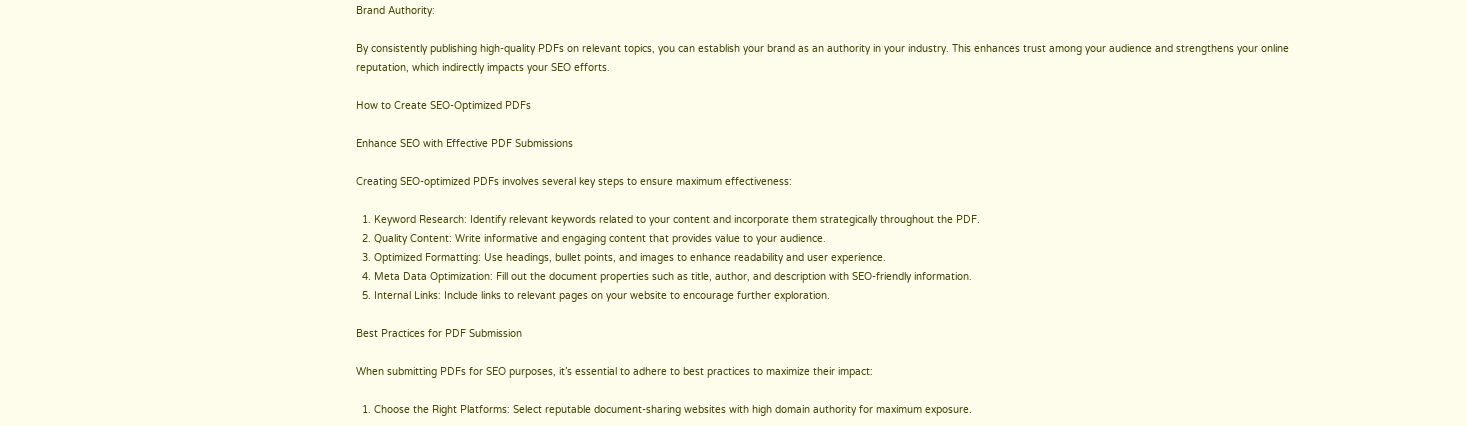Brand Authority:

By consistently publishing high-quality PDFs on relevant topics, you can establish your brand as an authority in your industry. This enhances trust among your audience and strengthens your online reputation, which indirectly impacts your SEO efforts.

How to Create SEO-Optimized PDFs

Enhance SEO with Effective PDF Submissions

Creating SEO-optimized PDFs involves several key steps to ensure maximum effectiveness:

  1. Keyword Research: Identify relevant keywords related to your content and incorporate them strategically throughout the PDF.
  2. Quality Content: Write informative and engaging content that provides value to your audience.
  3. Optimized Formatting: Use headings, bullet points, and images to enhance readability and user experience.
  4. Meta Data Optimization: Fill out the document properties such as title, author, and description with SEO-friendly information.
  5. Internal Links: Include links to relevant pages on your website to encourage further exploration.

Best Practices for PDF Submission

When submitting PDFs for SEO purposes, it’s essential to adhere to best practices to maximize their impact:

  1. Choose the Right Platforms: Select reputable document-sharing websites with high domain authority for maximum exposure.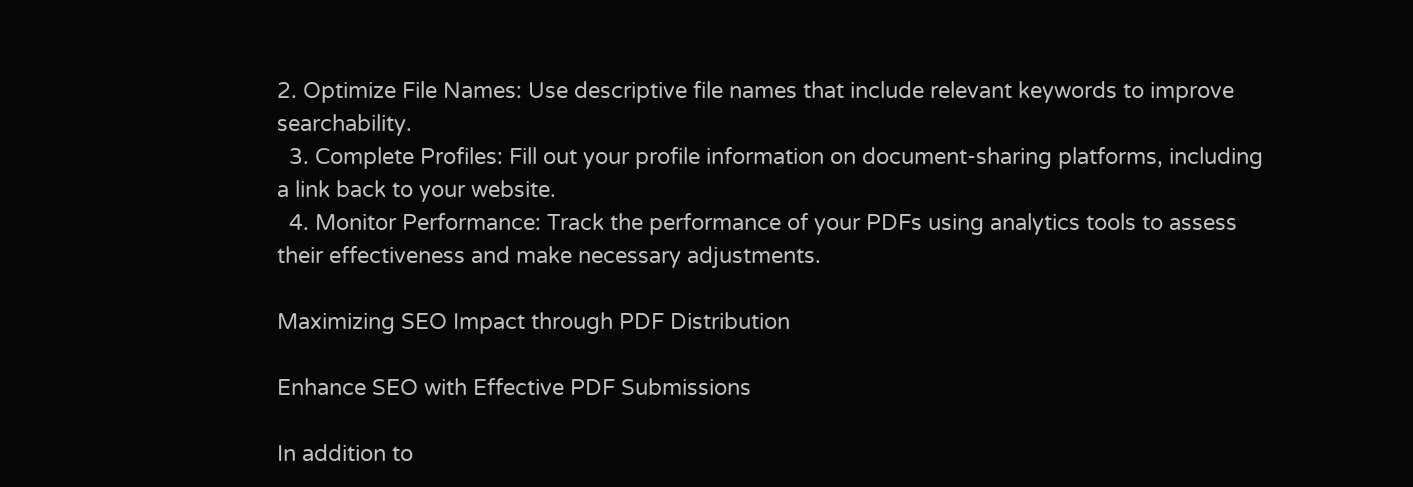2. Optimize File Names: Use descriptive file names that include relevant keywords to improve searchability.
  3. Complete Profiles: Fill out your profile information on document-sharing platforms, including a link back to your website.
  4. Monitor Performance: Track the performance of your PDFs using analytics tools to assess their effectiveness and make necessary adjustments.

Maximizing SEO Impact through PDF Distribution

Enhance SEO with Effective PDF Submissions

In addition to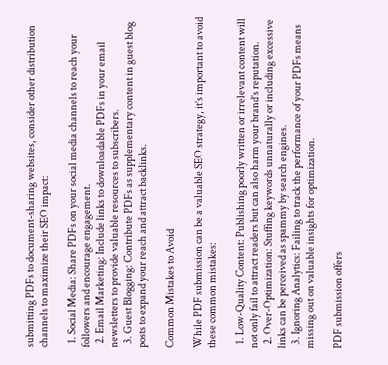submitting PDFs to document-sharing websites, consider other distribution channels to maximize their SEO impact:

  1. Social Media: Share PDFs on your social media channels to reach your followers and encourage engagement.
  2. Email Marketing: Include links to downloadable PDFs in your email newsletters to provide valuable resources to subscribers.
  3. Guest Blogging: Contribute PDFs as supplementary content in guest blog posts to expand your reach and attract backlinks.

Common Mistakes to Avoid

While PDF submission can be a valuable SEO strategy, it’s important to avoid these common mistakes:

  1. Low-Quality Content: Publishing poorly written or irrelevant content will not only fail to attract readers but can also harm your brand’s reputation.
  2. Over-Optimization: Stuffing keywords unnaturally or including excessive links can be perceived as spammy by search engines.
  3. Ignoring Analytics: Failing to track the performance of your PDFs means missing out on valuable insights for optimization.

PDF submission offers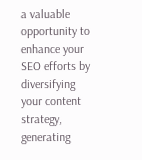a valuable opportunity to enhance your SEO efforts by diversifying your content strategy, generating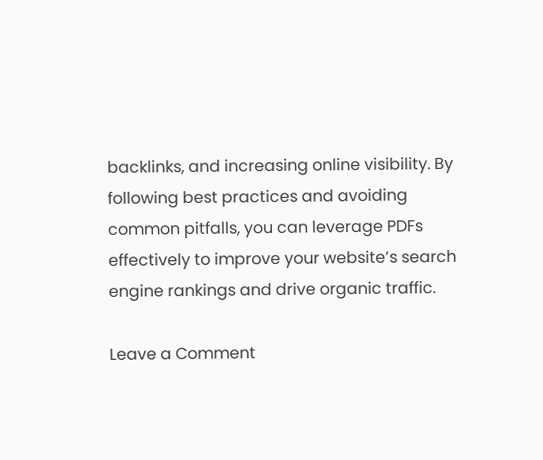backlinks, and increasing online visibility. By following best practices and avoiding common pitfalls, you can leverage PDFs effectively to improve your website’s search engine rankings and drive organic traffic.

Leave a Comment